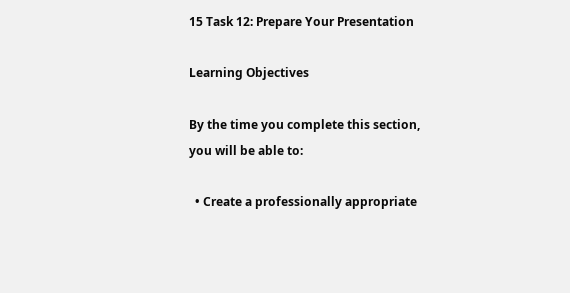15 Task 12: Prepare Your Presentation

Learning Objectives

By the time you complete this section, you will be able to:

  • Create a professionally appropriate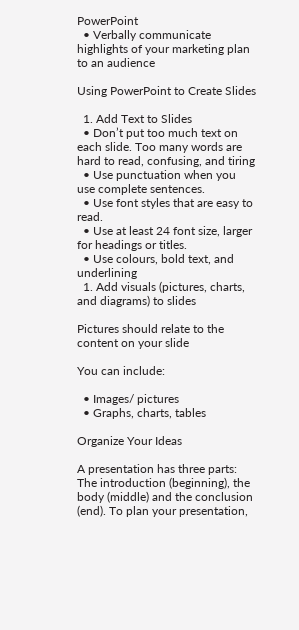PowerPoint
  • Verbally communicate highlights of your marketing plan to an audience

Using PowerPoint to Create Slides

  1. Add Text to Slides
  • Don’t put too much text on each slide. Too many words are hard to read, confusing, and tiring
  • Use punctuation when you use complete sentences.
  • Use font styles that are easy to read.
  • Use at least 24 font size, larger for headings or titles.
  • Use colours, bold text, and underlining
  1. Add visuals (pictures, charts, and diagrams) to slides

Pictures should relate to the content on your slide

You can include:

  • Images/ pictures
  • Graphs, charts, tables

Organize Your Ideas

A presentation has three parts:  The introduction (beginning), the body (middle) and the conclusion (end). To plan your presentation,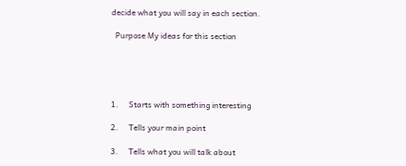decide what you will say in each section.

  Purpose My ideas for this section





1.     Starts with something interesting

2.     Tells your main point

3.     Tells what you will talk about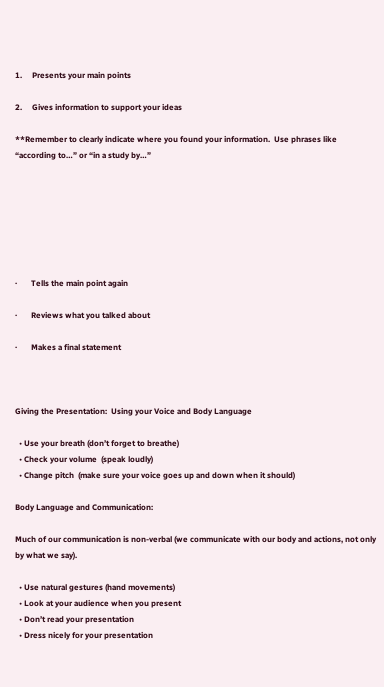1.     Presents your main points

2.     Gives information to support your ideas

**Remember to clearly indicate where you found your information.  Use phrases like “according to…” or “in a study by…”







·       Tells the main point again

·       Reviews what you talked about

·       Makes a final statement



Giving the Presentation:  Using your Voice and Body Language

  • Use your breath (don’t forget to breathe)
  • Check your volume  (speak loudly)
  • Change pitch  (make sure your voice goes up and down when it should)

Body Language and Communication:

Much of our communication is non-verbal (we communicate with our body and actions, not only by what we say).

  • Use natural gestures (hand movements)
  • Look at your audience when you present
  • Don’t read your presentation
  • Dress nicely for your presentation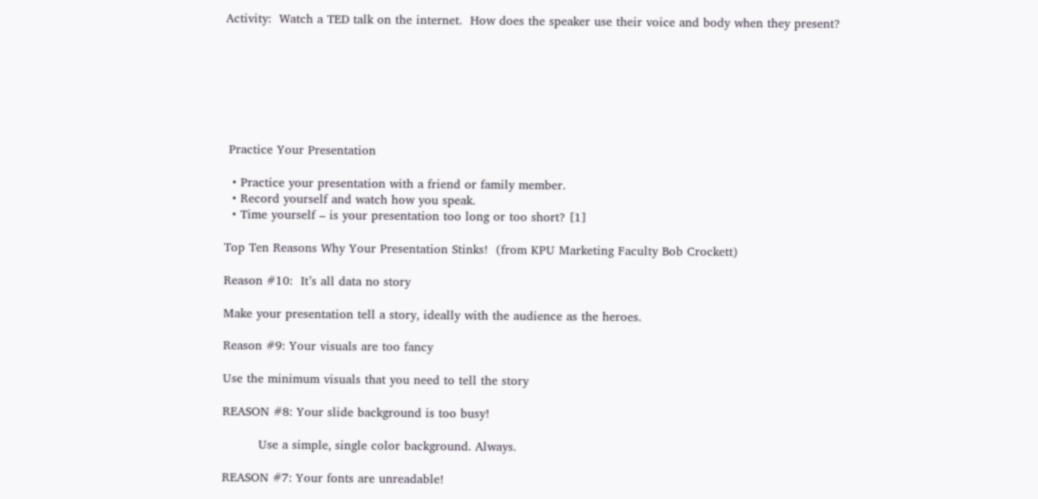Activity:  Watch a TED talk on the internet.  How does the speaker use their voice and body when they present?







 Practice Your Presentation

  • Practice your presentation with a friend or family member.
  • Record yourself and watch how you speak.
  • Time yourself – is your presentation too long or too short? [1]

Top Ten Reasons Why Your Presentation Stinks!  (from KPU Marketing Faculty Bob Crockett)

Reason #10:  It’s all data no story

Make your presentation tell a story, ideally with the audience as the heroes.

Reason #9: Your visuals are too fancy

Use the minimum visuals that you need to tell the story

REASON #8: Your slide background is too busy!

         Use a simple, single color background. Always.

REASON #7: Your fonts are unreadable!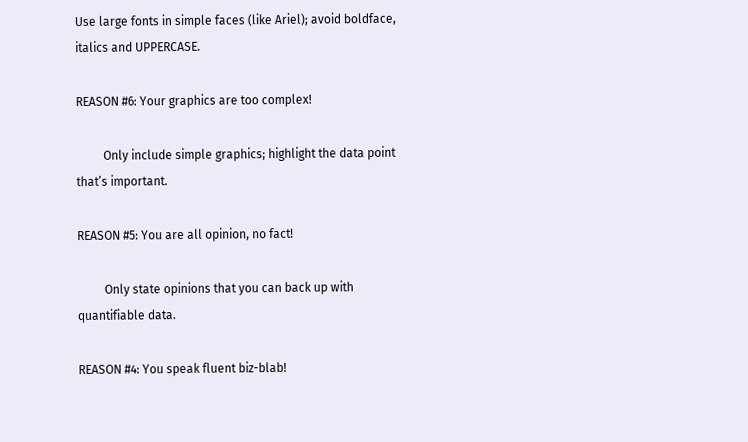Use large fonts in simple faces (like Ariel); avoid boldface, italics and UPPERCASE.

REASON #6: Your graphics are too complex!

         Only include simple graphics; highlight the data point that’s important.

REASON #5: You are all opinion, no fact!

         Only state opinions that you can back up with quantifiable data.

REASON #4: You speak fluent biz-blab!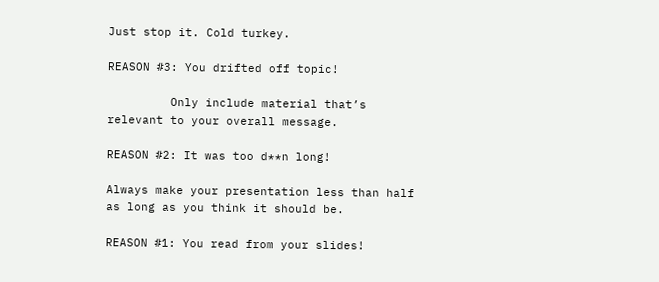Just stop it. Cold turkey.

REASON #3: You drifted off topic!

         Only include material that’s relevant to your overall message.

REASON #2: It was too d**n long!

Always make your presentation less than half as long as you think it should be.

REASON #1: You read from your slides!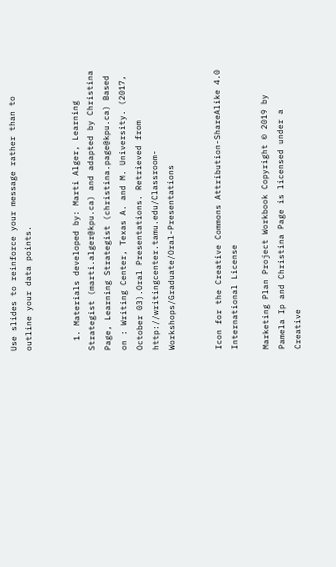Use slides to reinforce your message rather than to outline your data points.


  1. Materials developed by: Marti Alger, Learning Strategist (marti.alger@kpu.ca) and adapted by Christina Page, Learning Strategist (christina.page@kpu.ca) Based on : Writing Center, Texas A. and M. University. (2017, October 03).Oral Presentations. Retrieved from http://writingcenter.tamu.edu/Classroom-Workshops/Graduate/Oral-Presentations


Icon for the Creative Commons Attribution-ShareAlike 4.0 International License

Marketing Plan Project Workbook Copyright © 2019 by Pamela Ip and Christina Page is licensed under a Creative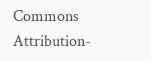Commons Attribution-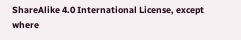ShareAlike 4.0 International License, except where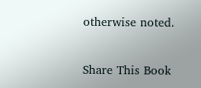otherwise noted.

Share This Book